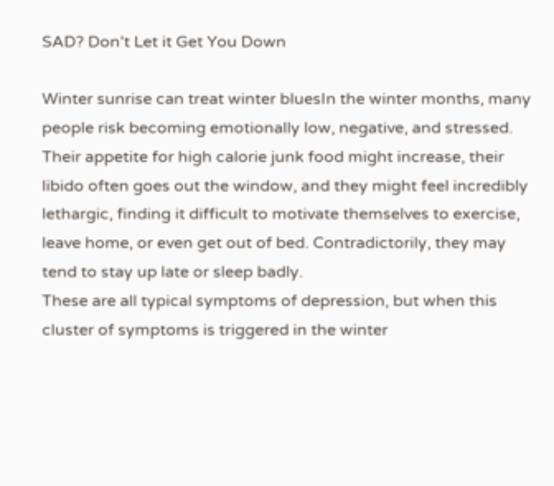SAD? Don’t Let it Get You Down

Winter sunrise can treat winter bluesIn the winter months, many people risk becoming emotionally low, negative, and stressed. Their appetite for high calorie junk food might increase, their libido often goes out the window, and they might feel incredibly lethargic, finding it difficult to motivate themselves to exercise, leave home, or even get out of bed. Contradictorily, they may tend to stay up late or sleep badly.
These are all typical symptoms of depression, but when this cluster of symptoms is triggered in the winter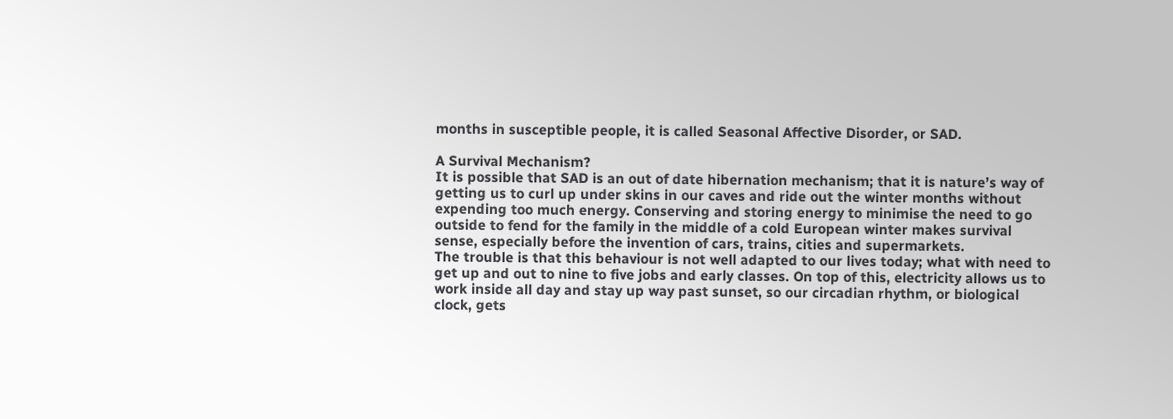months in susceptible people, it is called Seasonal Affective Disorder, or SAD.

A Survival Mechanism?
It is possible that SAD is an out of date hibernation mechanism; that it is nature’s way of getting us to curl up under skins in our caves and ride out the winter months without expending too much energy. Conserving and storing energy to minimise the need to go outside to fend for the family in the middle of a cold European winter makes survival sense, especially before the invention of cars, trains, cities and supermarkets.
The trouble is that this behaviour is not well adapted to our lives today; what with need to get up and out to nine to five jobs and early classes. On top of this, electricity allows us to work inside all day and stay up way past sunset, so our circadian rhythm, or biological clock, gets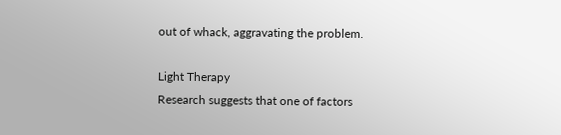out of whack, aggravating the problem.

Light Therapy
Research suggests that one of factors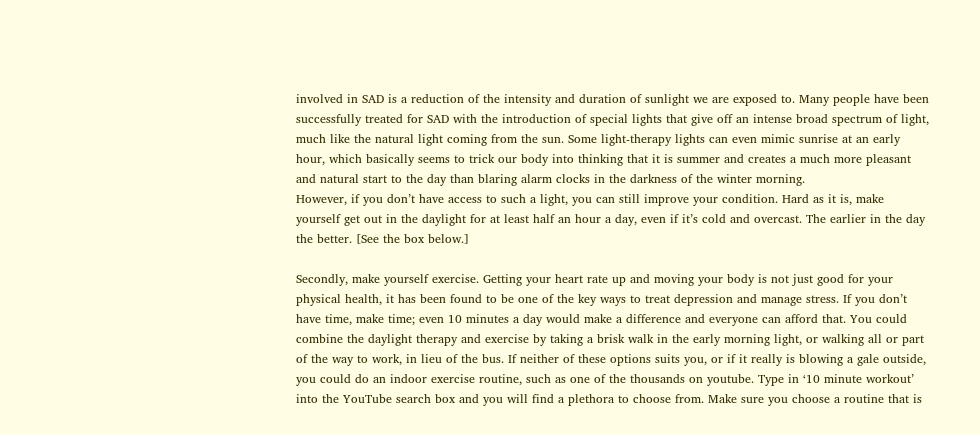involved in SAD is a reduction of the intensity and duration of sunlight we are exposed to. Many people have been successfully treated for SAD with the introduction of special lights that give off an intense broad spectrum of light, much like the natural light coming from the sun. Some light-therapy lights can even mimic sunrise at an early hour, which basically seems to trick our body into thinking that it is summer and creates a much more pleasant and natural start to the day than blaring alarm clocks in the darkness of the winter morning.
However, if you don’t have access to such a light, you can still improve your condition. Hard as it is, make yourself get out in the daylight for at least half an hour a day, even if it’s cold and overcast. The earlier in the day the better. [See the box below.]

Secondly, make yourself exercise. Getting your heart rate up and moving your body is not just good for your physical health, it has been found to be one of the key ways to treat depression and manage stress. If you don’t have time, make time; even 10 minutes a day would make a difference and everyone can afford that. You could combine the daylight therapy and exercise by taking a brisk walk in the early morning light, or walking all or part of the way to work, in lieu of the bus. If neither of these options suits you, or if it really is blowing a gale outside, you could do an indoor exercise routine, such as one of the thousands on youtube. Type in ‘10 minute workout’ into the YouTube search box and you will find a plethora to choose from. Make sure you choose a routine that is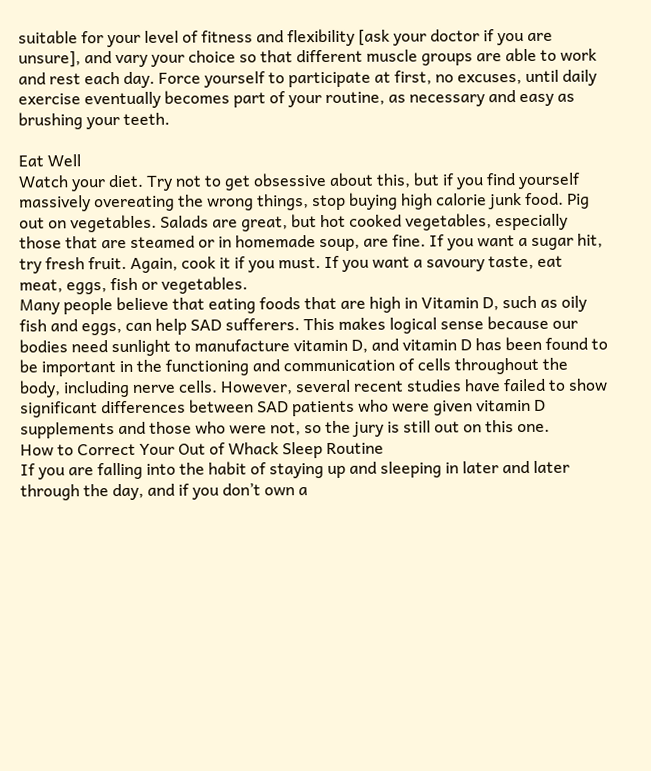suitable for your level of fitness and flexibility [ask your doctor if you are unsure], and vary your choice so that different muscle groups are able to work and rest each day. Force yourself to participate at first, no excuses, until daily exercise eventually becomes part of your routine, as necessary and easy as brushing your teeth.

Eat Well
Watch your diet. Try not to get obsessive about this, but if you find yourself massively overeating the wrong things, stop buying high calorie junk food. Pig out on vegetables. Salads are great, but hot cooked vegetables, especially those that are steamed or in homemade soup, are fine. If you want a sugar hit, try fresh fruit. Again, cook it if you must. If you want a savoury taste, eat meat, eggs, fish or vegetables.
Many people believe that eating foods that are high in Vitamin D, such as oily fish and eggs, can help SAD sufferers. This makes logical sense because our bodies need sunlight to manufacture vitamin D, and vitamin D has been found to be important in the functioning and communication of cells throughout the body, including nerve cells. However, several recent studies have failed to show significant differences between SAD patients who were given vitamin D supplements and those who were not, so the jury is still out on this one.
How to Correct Your Out of Whack Sleep Routine
If you are falling into the habit of staying up and sleeping in later and later through the day, and if you don’t own a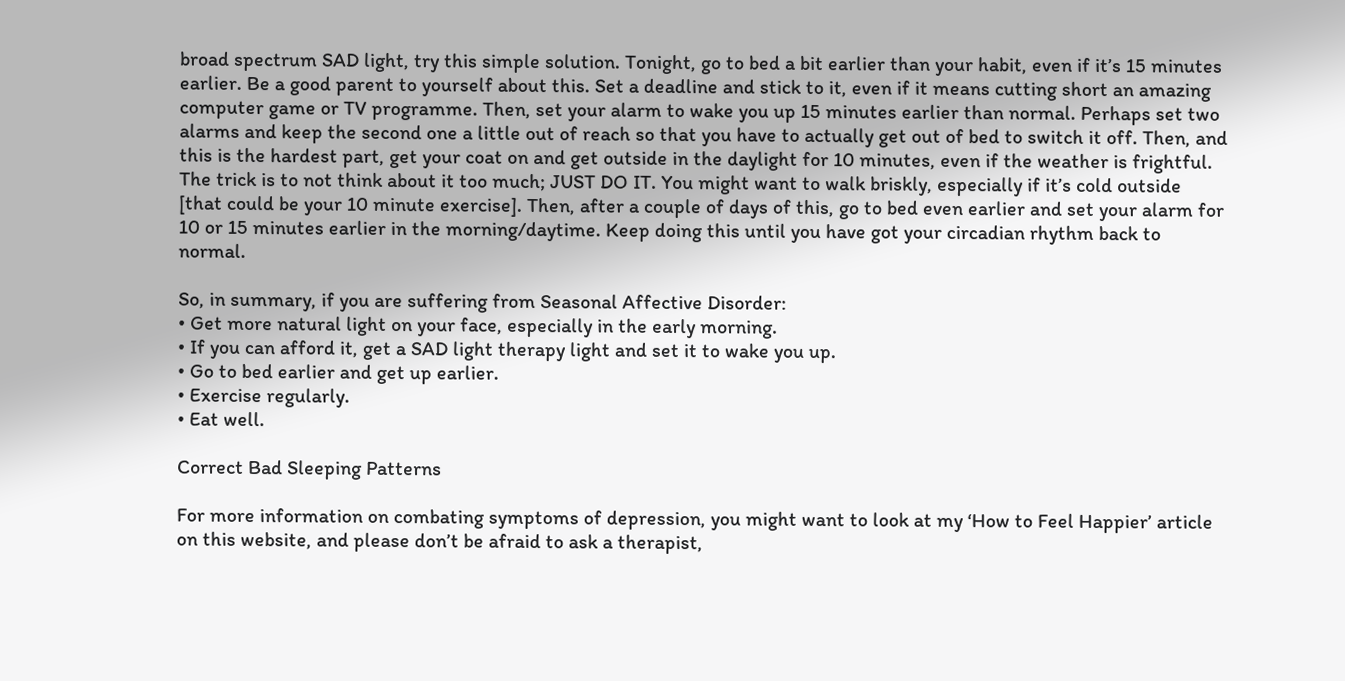broad spectrum SAD light, try this simple solution. Tonight, go to bed a bit earlier than your habit, even if it’s 15 minutes earlier. Be a good parent to yourself about this. Set a deadline and stick to it, even if it means cutting short an amazing computer game or TV programme. Then, set your alarm to wake you up 15 minutes earlier than normal. Perhaps set two alarms and keep the second one a little out of reach so that you have to actually get out of bed to switch it off. Then, and this is the hardest part, get your coat on and get outside in the daylight for 10 minutes, even if the weather is frightful. The trick is to not think about it too much; JUST DO IT. You might want to walk briskly, especially if it’s cold outside [that could be your 10 minute exercise]. Then, after a couple of days of this, go to bed even earlier and set your alarm for 10 or 15 minutes earlier in the morning/daytime. Keep doing this until you have got your circadian rhythm back to normal.

So, in summary, if you are suffering from Seasonal Affective Disorder:
• Get more natural light on your face, especially in the early morning.
• If you can afford it, get a SAD light therapy light and set it to wake you up.
• Go to bed earlier and get up earlier.
• Exercise regularly.
• Eat well.

Correct Bad Sleeping Patterns

For more information on combating symptoms of depression, you might want to look at my ‘How to Feel Happier’ article on this website, and please don’t be afraid to ask a therapist,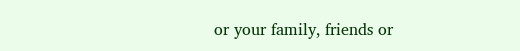or your family, friends or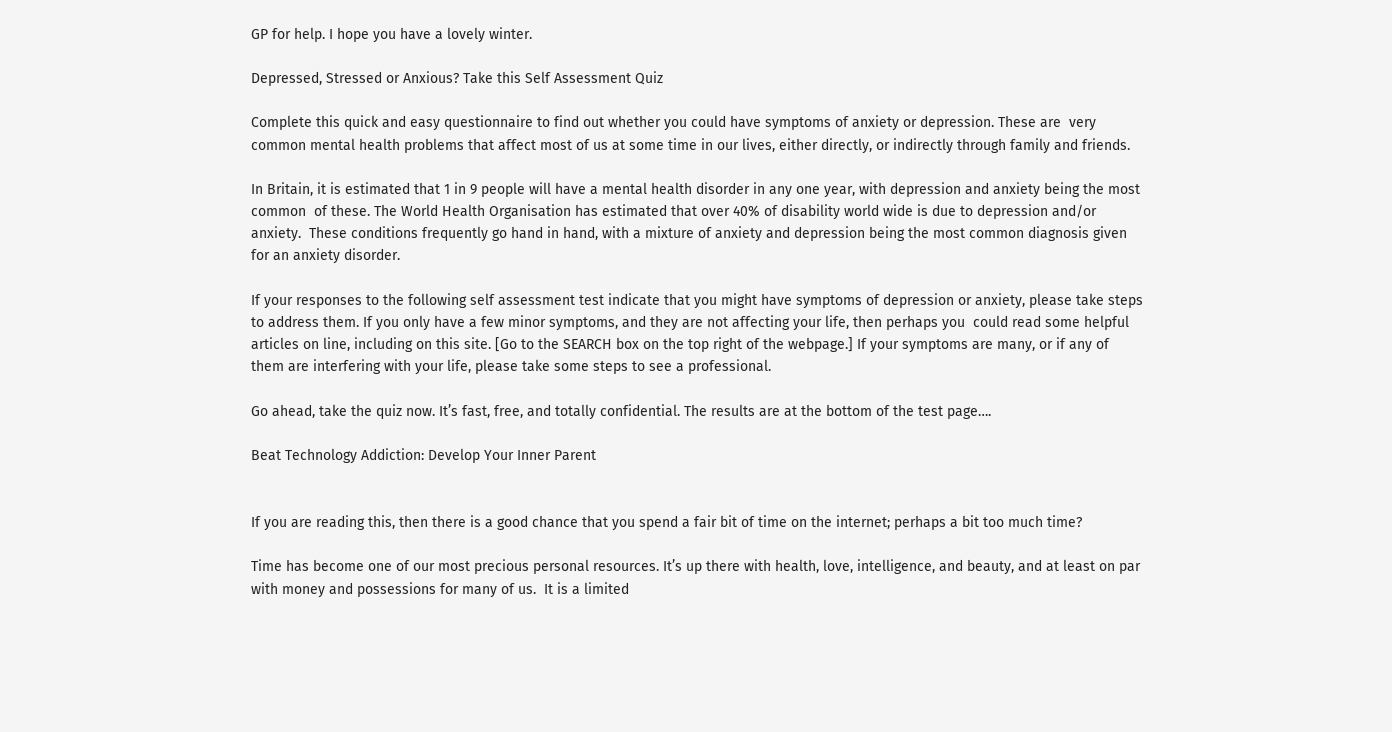GP for help. I hope you have a lovely winter.

Depressed, Stressed or Anxious? Take this Self Assessment Quiz

Complete this quick and easy questionnaire to find out whether you could have symptoms of anxiety or depression. These are  very common mental health problems that affect most of us at some time in our lives, either directly, or indirectly through family and friends.

In Britain, it is estimated that 1 in 9 people will have a mental health disorder in any one year, with depression and anxiety being the most common  of these. The World Health Organisation has estimated that over 40% of disability world wide is due to depression and/or anxiety.  These conditions frequently go hand in hand, with a mixture of anxiety and depression being the most common diagnosis given for an anxiety disorder.

If your responses to the following self assessment test indicate that you might have symptoms of depression or anxiety, please take steps to address them. If you only have a few minor symptoms, and they are not affecting your life, then perhaps you  could read some helpful articles on line, including on this site. [Go to the SEARCH box on the top right of the webpage.] If your symptoms are many, or if any of them are interfering with your life, please take some steps to see a professional.

Go ahead, take the quiz now. It’s fast, free, and totally confidential. The results are at the bottom of the test page….

Beat Technology Addiction: Develop Your Inner Parent


If you are reading this, then there is a good chance that you spend a fair bit of time on the internet; perhaps a bit too much time?

Time has become one of our most precious personal resources. It’s up there with health, love, intelligence, and beauty, and at least on par with money and possessions for many of us.  It is a limited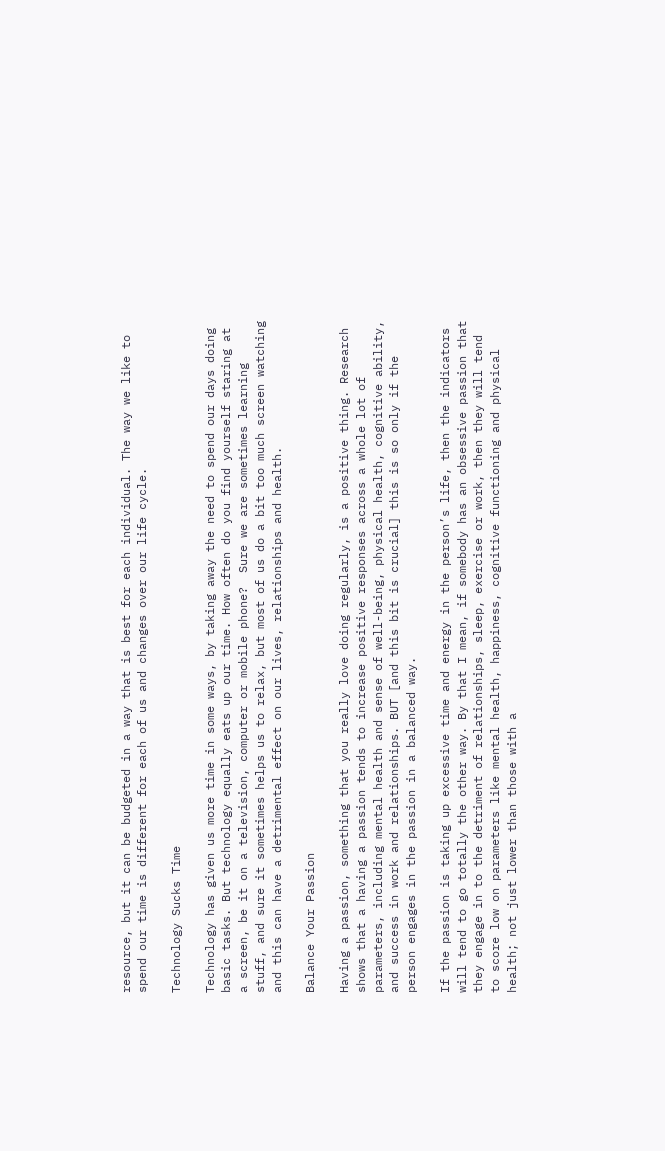resource, but it can be budgeted in a way that is best for each individual. The way we like to spend our time is different for each of us and changes over our life cycle.

Technology Sucks Time

Technology has given us more time in some ways, by taking away the need to spend our days doing basic tasks. But technology equally eats up our time. How often do you find yourself staring at a screen, be it on a television, computer or mobile phone?  Sure we are sometimes learning stuff, and sure it sometimes helps us to relax, but most of us do a bit too much screen watching and this can have a detrimental effect on our lives, relationships and health.

Balance Your Passion

Having a passion, something that you really love doing regularly, is a positive thing. Research shows that a having a passion tends to increase positive responses across a whole lot of parameters, including mental health and sense of well-being, physical health, cognitive ability, and success in work and relationships. BUT [and this bit is crucial] this is so only if the person engages in the passion in a balanced way.

If the passion is taking up excessive time and energy in the person’s life, then the indicators will tend to go totally the other way. By that I mean, if somebody has an obsessive passion that they engage in to the detriment of relationships, sleep, exercise or work, then they will tend to score low on parameters like mental health, happiness, cognitive functioning and physical health; not just lower than those with a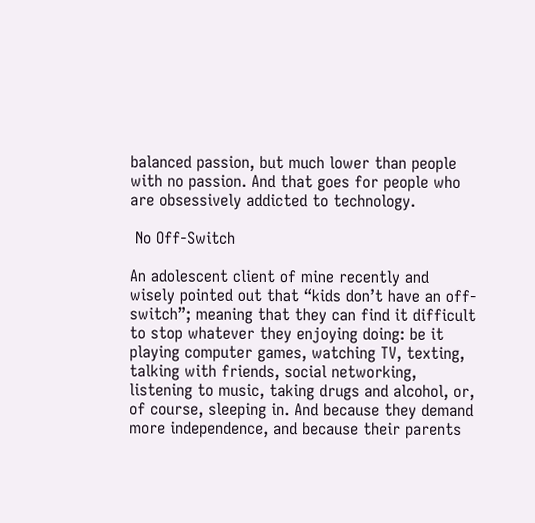balanced passion, but much lower than people with no passion. And that goes for people who are obsessively addicted to technology.

 No Off-Switch

An adolescent client of mine recently and wisely pointed out that “kids don’t have an off-switch”; meaning that they can find it difficult to stop whatever they enjoying doing: be it playing computer games, watching TV, texting, talking with friends, social networking, listening to music, taking drugs and alcohol, or, of course, sleeping in. And because they demand more independence, and because their parents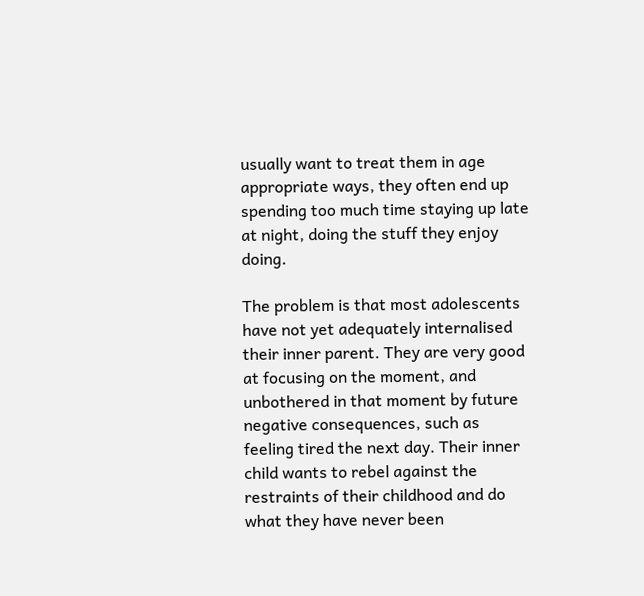usually want to treat them in age appropriate ways, they often end up spending too much time staying up late at night, doing the stuff they enjoy doing.

The problem is that most adolescents have not yet adequately internalised their inner parent. They are very good at focusing on the moment, and unbothered in that moment by future negative consequences, such as feeling tired the next day. Their inner child wants to rebel against the restraints of their childhood and do what they have never been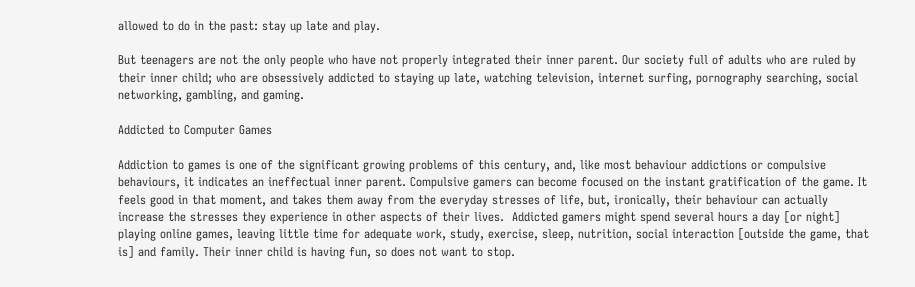allowed to do in the past: stay up late and play.

But teenagers are not the only people who have not properly integrated their inner parent. Our society full of adults who are ruled by their inner child; who are obsessively addicted to staying up late, watching television, internet surfing, pornography searching, social networking, gambling, and gaming.

Addicted to Computer Games

Addiction to games is one of the significant growing problems of this century, and, like most behaviour addictions or compulsive behaviours, it indicates an ineffectual inner parent. Compulsive gamers can become focused on the instant gratification of the game. It feels good in that moment, and takes them away from the everyday stresses of life, but, ironically, their behaviour can actually increase the stresses they experience in other aspects of their lives.  Addicted gamers might spend several hours a day [or night] playing online games, leaving little time for adequate work, study, exercise, sleep, nutrition, social interaction [outside the game, that is] and family. Their inner child is having fun, so does not want to stop.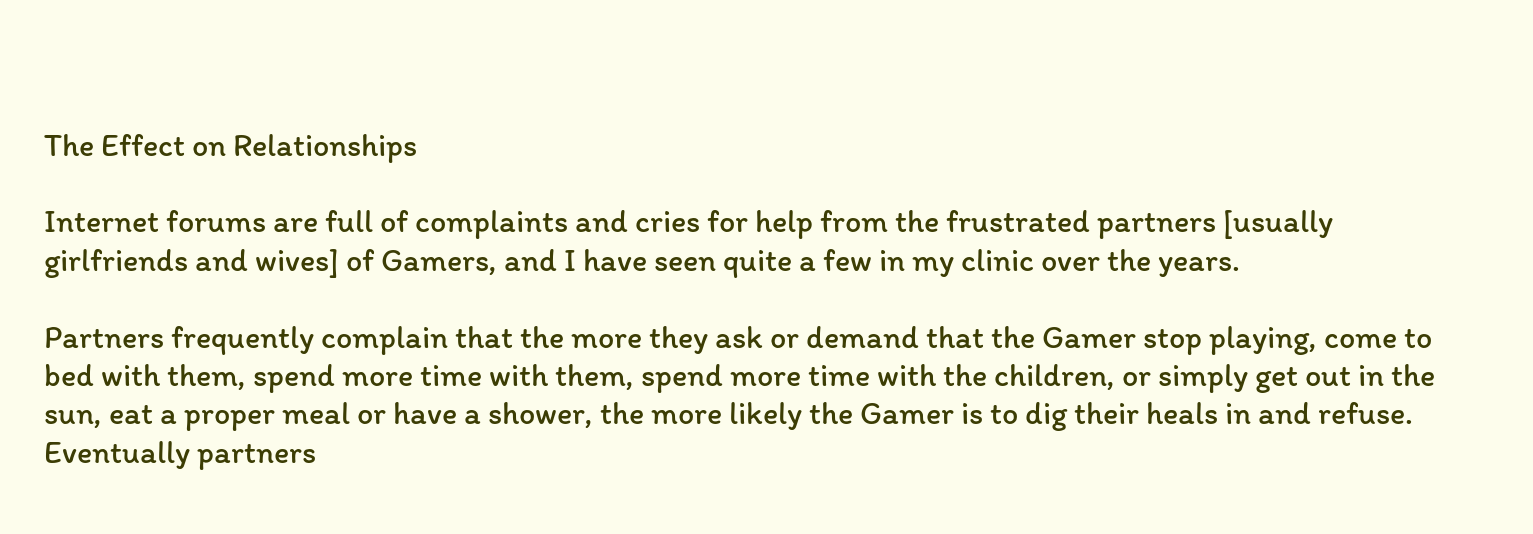The Effect on Relationships

Internet forums are full of complaints and cries for help from the frustrated partners [usually girlfriends and wives] of Gamers, and I have seen quite a few in my clinic over the years.

Partners frequently complain that the more they ask or demand that the Gamer stop playing, come to bed with them, spend more time with them, spend more time with the children, or simply get out in the sun, eat a proper meal or have a shower, the more likely the Gamer is to dig their heals in and refuse.  Eventually partners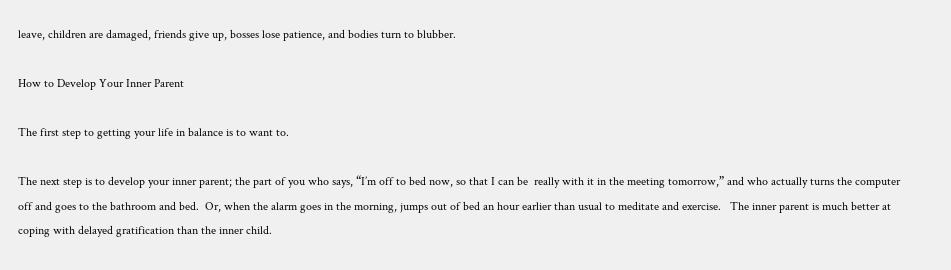leave, children are damaged, friends give up, bosses lose patience, and bodies turn to blubber.

How to Develop Your Inner Parent

The first step to getting your life in balance is to want to.

The next step is to develop your inner parent; the part of you who says, “I’m off to bed now, so that I can be  really with it in the meeting tomorrow,” and who actually turns the computer off and goes to the bathroom and bed.  Or, when the alarm goes in the morning, jumps out of bed an hour earlier than usual to meditate and exercise.   The inner parent is much better at coping with delayed gratification than the inner child.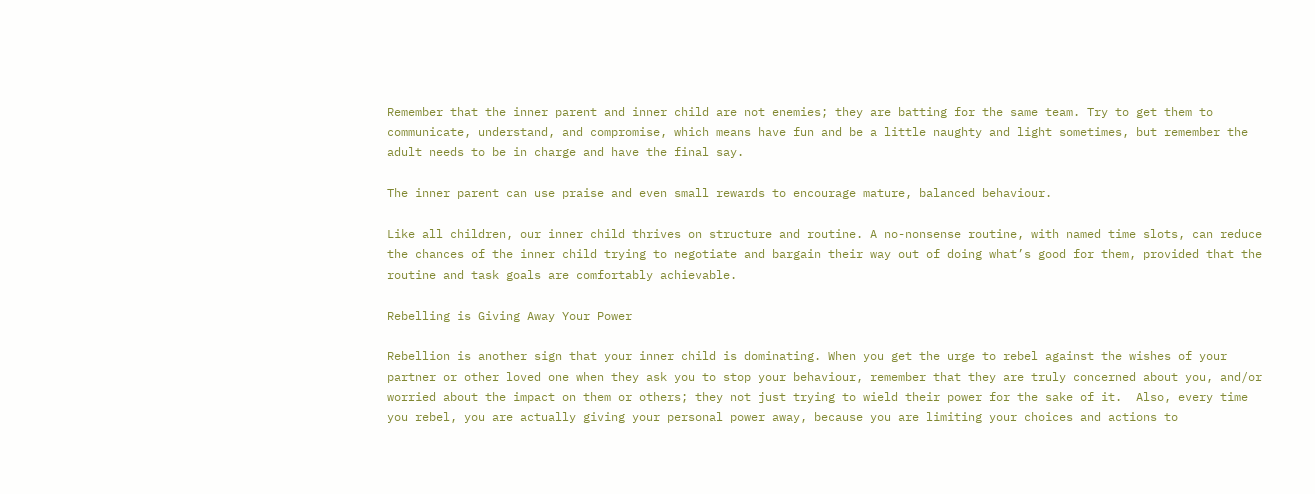Remember that the inner parent and inner child are not enemies; they are batting for the same team. Try to get them to communicate, understand, and compromise, which means have fun and be a little naughty and light sometimes, but remember the adult needs to be in charge and have the final say.

The inner parent can use praise and even small rewards to encourage mature, balanced behaviour.

Like all children, our inner child thrives on structure and routine. A no-nonsense routine, with named time slots, can reduce the chances of the inner child trying to negotiate and bargain their way out of doing what’s good for them, provided that the routine and task goals are comfortably achievable.

Rebelling is Giving Away Your Power

Rebellion is another sign that your inner child is dominating. When you get the urge to rebel against the wishes of your partner or other loved one when they ask you to stop your behaviour, remember that they are truly concerned about you, and/or worried about the impact on them or others; they not just trying to wield their power for the sake of it.  Also, every time you rebel, you are actually giving your personal power away, because you are limiting your choices and actions to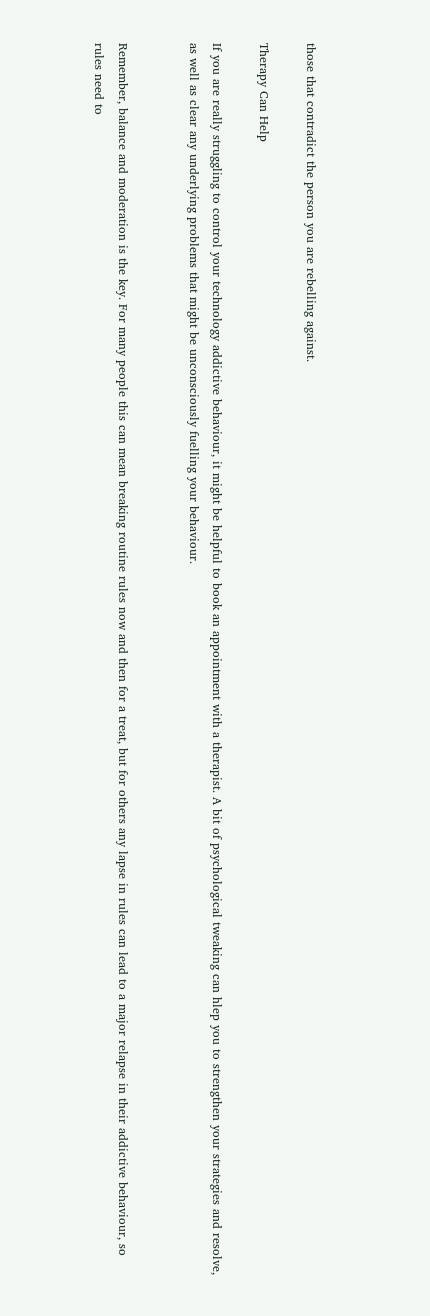those that contradict the person you are rebelling against.

Therapy Can Help

If you are really struggling to control your technology addictive behaviour, it might be helpful to book an appointment with a therapist. A bit of psychological tweaking can hlep you to strengthen your strategies and resolve, as well as clear any underlying problems that might be unconsciously fuelling your behaviour.


Remember, balance and moderation is the key. For many people this can mean breaking routine rules now and then for a treat, but for others any lapse in rules can lead to a major relapse in their addictive behaviour, so rules need to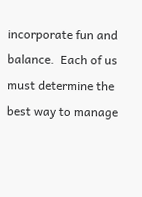incorporate fun and balance.  Each of us must determine the best way to manage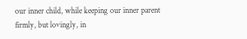our inner child, while keeping our inner parent firmly, but lovingly, in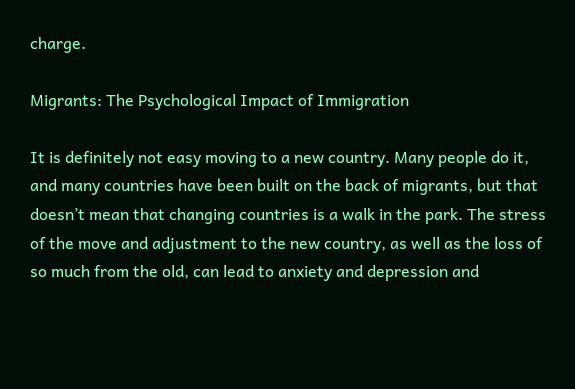charge.

Migrants: The Psychological Impact of Immigration

It is definitely not easy moving to a new country. Many people do it, and many countries have been built on the back of migrants, but that doesn’t mean that changing countries is a walk in the park. The stress of the move and adjustment to the new country, as well as the loss of so much from the old, can lead to anxiety and depression and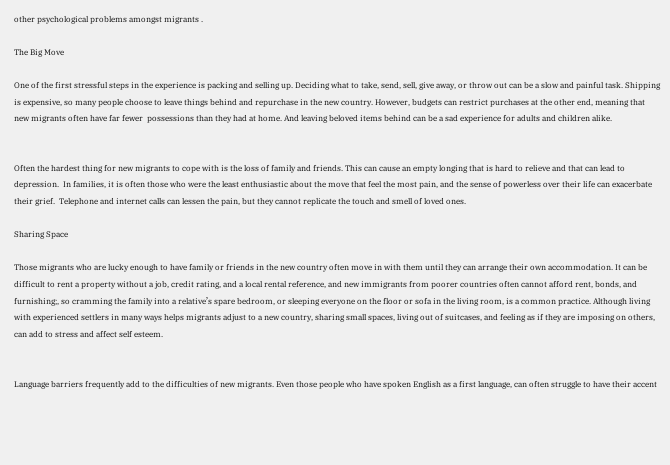other psychological problems amongst migrants .

The Big Move

One of the first stressful steps in the experience is packing and selling up. Deciding what to take, send, sell, give away, or throw out can be a slow and painful task. Shipping is expensive, so many people choose to leave things behind and repurchase in the new country. However, budgets can restrict purchases at the other end, meaning that new migrants often have far fewer  possessions than they had at home. And leaving beloved items behind can be a sad experience for adults and children alike.


Often the hardest thing for new migrants to cope with is the loss of family and friends. This can cause an empty longing that is hard to relieve and that can lead to depression.  In families, it is often those who were the least enthusiastic about the move that feel the most pain, and the sense of powerless over their life can exacerbate their grief.  Telephone and internet calls can lessen the pain, but they cannot replicate the touch and smell of loved ones.

Sharing Space

Those migrants who are lucky enough to have family or friends in the new country often move in with them until they can arrange their own accommodation. It can be difficult to rent a property without a job, credit rating, and a local rental reference, and new immigrants from poorer countries often cannot afford rent, bonds, and furnishing;, so cramming the family into a relative’s spare bedroom, or sleeping everyone on the floor or sofa in the living room, is a common practice. Although living with experienced settlers in many ways helps migrants adjust to a new country, sharing small spaces, living out of suitcases, and feeling as if they are imposing on others, can add to stress and affect self esteem.


Language barriers frequently add to the difficulties of new migrants. Even those people who have spoken English as a first language, can often struggle to have their accent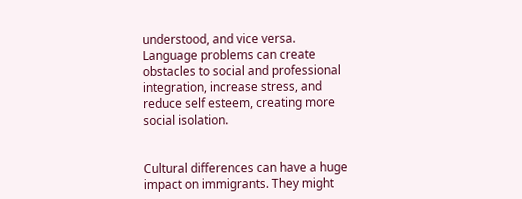understood, and vice versa. Language problems can create obstacles to social and professional integration, increase stress, and reduce self esteem, creating more social isolation.


Cultural differences can have a huge impact on immigrants. They might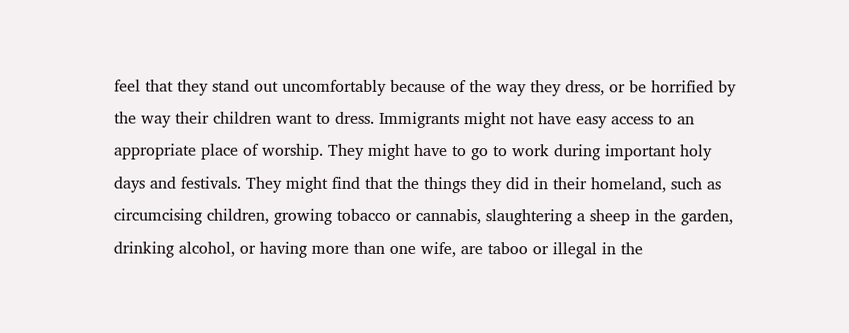feel that they stand out uncomfortably because of the way they dress, or be horrified by the way their children want to dress. Immigrants might not have easy access to an appropriate place of worship. They might have to go to work during important holy days and festivals. They might find that the things they did in their homeland, such as circumcising children, growing tobacco or cannabis, slaughtering a sheep in the garden, drinking alcohol, or having more than one wife, are taboo or illegal in the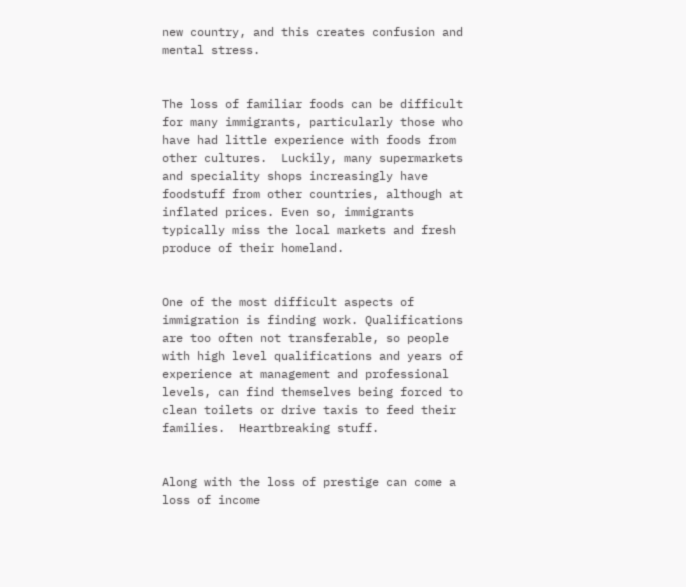new country, and this creates confusion and mental stress.


The loss of familiar foods can be difficult for many immigrants, particularly those who have had little experience with foods from other cultures.  Luckily, many supermarkets and speciality shops increasingly have foodstuff from other countries, although at inflated prices. Even so, immigrants typically miss the local markets and fresh produce of their homeland.


One of the most difficult aspects of immigration is finding work. Qualifications are too often not transferable, so people with high level qualifications and years of experience at management and professional levels, can find themselves being forced to clean toilets or drive taxis to feed their families.  Heartbreaking stuff.


Along with the loss of prestige can come a loss of income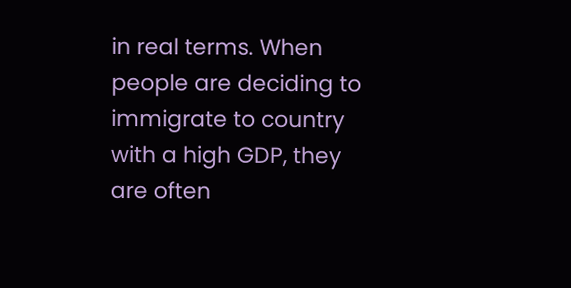in real terms. When people are deciding to immigrate to country with a high GDP, they are often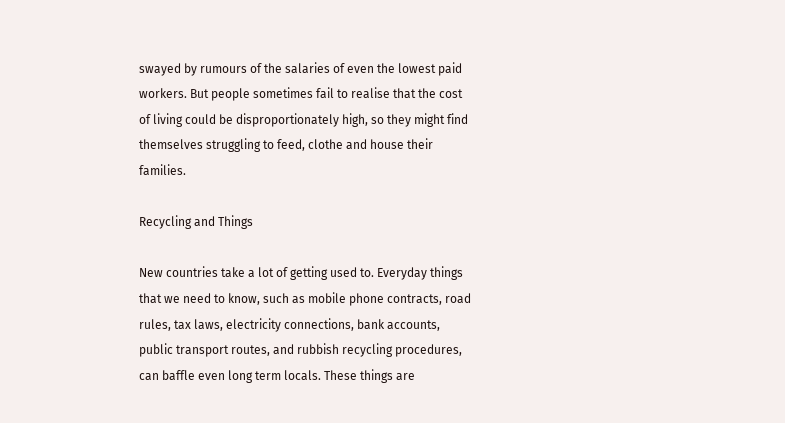swayed by rumours of the salaries of even the lowest paid workers. But people sometimes fail to realise that the cost of living could be disproportionately high, so they might find themselves struggling to feed, clothe and house their families.

Recycling and Things

New countries take a lot of getting used to. Everyday things that we need to know, such as mobile phone contracts, road rules, tax laws, electricity connections, bank accounts, public transport routes, and rubbish recycling procedures, can baffle even long term locals. These things are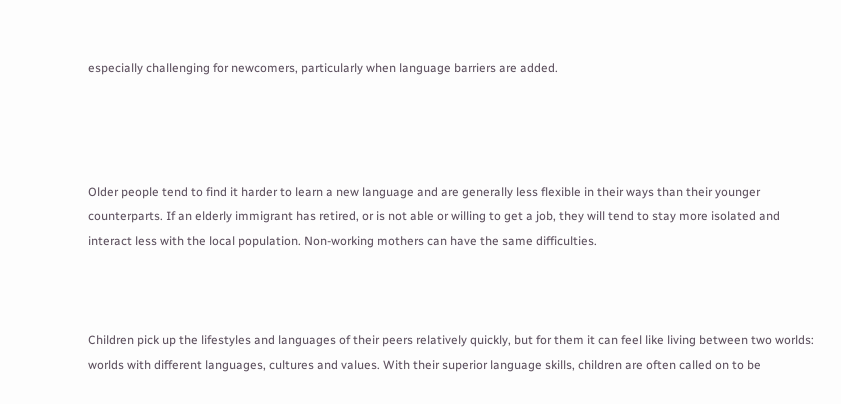especially challenging for newcomers, particularly when language barriers are added.




Older people tend to find it harder to learn a new language and are generally less flexible in their ways than their younger counterparts. If an elderly immigrant has retired, or is not able or willing to get a job, they will tend to stay more isolated and interact less with the local population. Non-working mothers can have the same difficulties.



Children pick up the lifestyles and languages of their peers relatively quickly, but for them it can feel like living between two worlds: worlds with different languages, cultures and values. With their superior language skills, children are often called on to be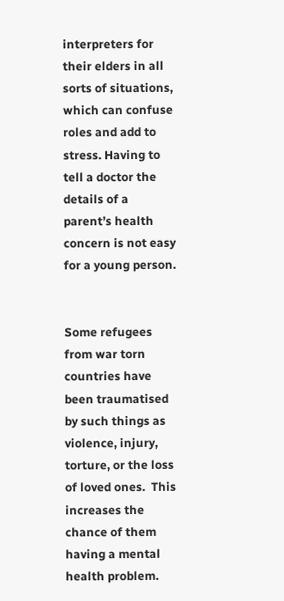interpreters for their elders in all sorts of situations, which can confuse roles and add to stress. Having to tell a doctor the details of a parent’s health concern is not easy for a young person.


Some refugees from war torn countries have been traumatised by such things as violence, injury, torture, or the loss of loved ones.  This increases the chance of them having a mental health problem.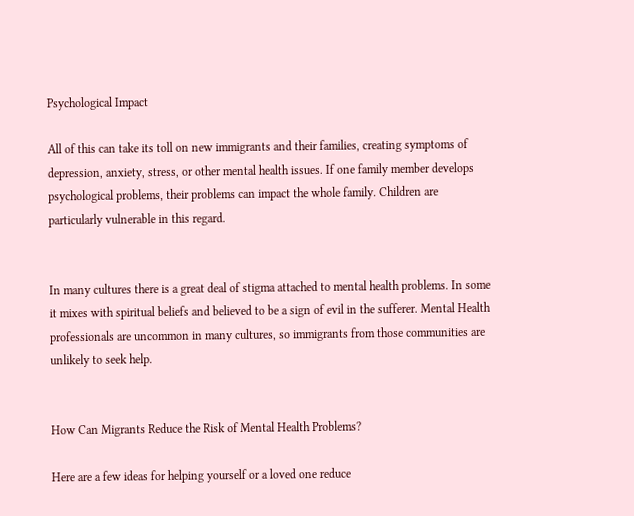Psychological Impact

All of this can take its toll on new immigrants and their families, creating symptoms of depression, anxiety, stress, or other mental health issues. If one family member develops psychological problems, their problems can impact the whole family. Children are particularly vulnerable in this regard.


In many cultures there is a great deal of stigma attached to mental health problems. In some it mixes with spiritual beliefs and believed to be a sign of evil in the sufferer. Mental Health professionals are uncommon in many cultures, so immigrants from those communities are unlikely to seek help.


How Can Migrants Reduce the Risk of Mental Health Problems?

Here are a few ideas for helping yourself or a loved one reduce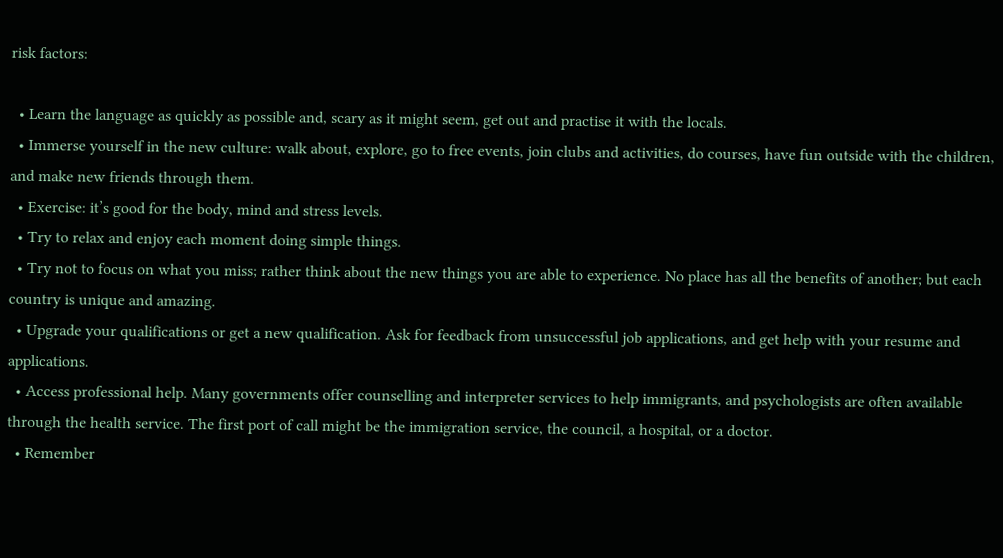risk factors:

  • Learn the language as quickly as possible and, scary as it might seem, get out and practise it with the locals.
  • Immerse yourself in the new culture: walk about, explore, go to free events, join clubs and activities, do courses, have fun outside with the children, and make new friends through them.
  • Exercise: it’s good for the body, mind and stress levels.
  • Try to relax and enjoy each moment doing simple things.
  • Try not to focus on what you miss; rather think about the new things you are able to experience. No place has all the benefits of another; but each country is unique and amazing.
  • Upgrade your qualifications or get a new qualification. Ask for feedback from unsuccessful job applications, and get help with your resume and applications.
  • Access professional help. Many governments offer counselling and interpreter services to help immigrants, and psychologists are often available through the health service. The first port of call might be the immigration service, the council, a hospital, or a doctor.
  • Remember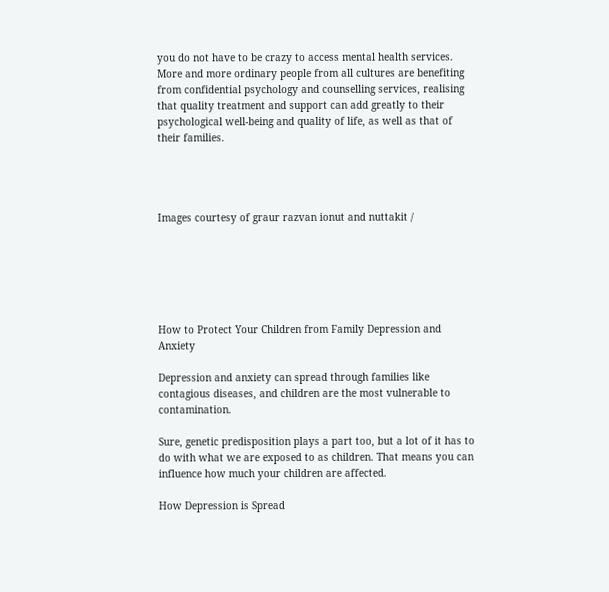you do not have to be crazy to access mental health services. More and more ordinary people from all cultures are benefiting from confidential psychology and counselling services, realising that quality treatment and support can add greatly to their psychological well-being and quality of life, as well as that of their families.




Images courtesy of graur razvan ionut and nuttakit /






How to Protect Your Children from Family Depression and Anxiety

Depression and anxiety can spread through families like contagious diseases, and children are the most vulnerable to contamination.

Sure, genetic predisposition plays a part too, but a lot of it has to do with what we are exposed to as children. That means you can influence how much your children are affected.

How Depression is Spread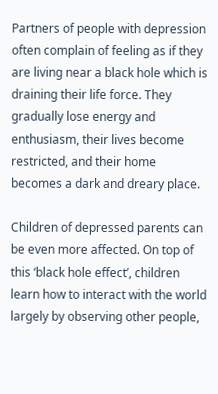Partners of people with depression often complain of feeling as if they are living near a black hole which is draining their life force. They gradually lose energy and enthusiasm, their lives become restricted, and their home becomes a dark and dreary place.

Children of depressed parents can be even more affected. On top of this ‘black hole effect’, children learn how to interact with the world largely by observing other people,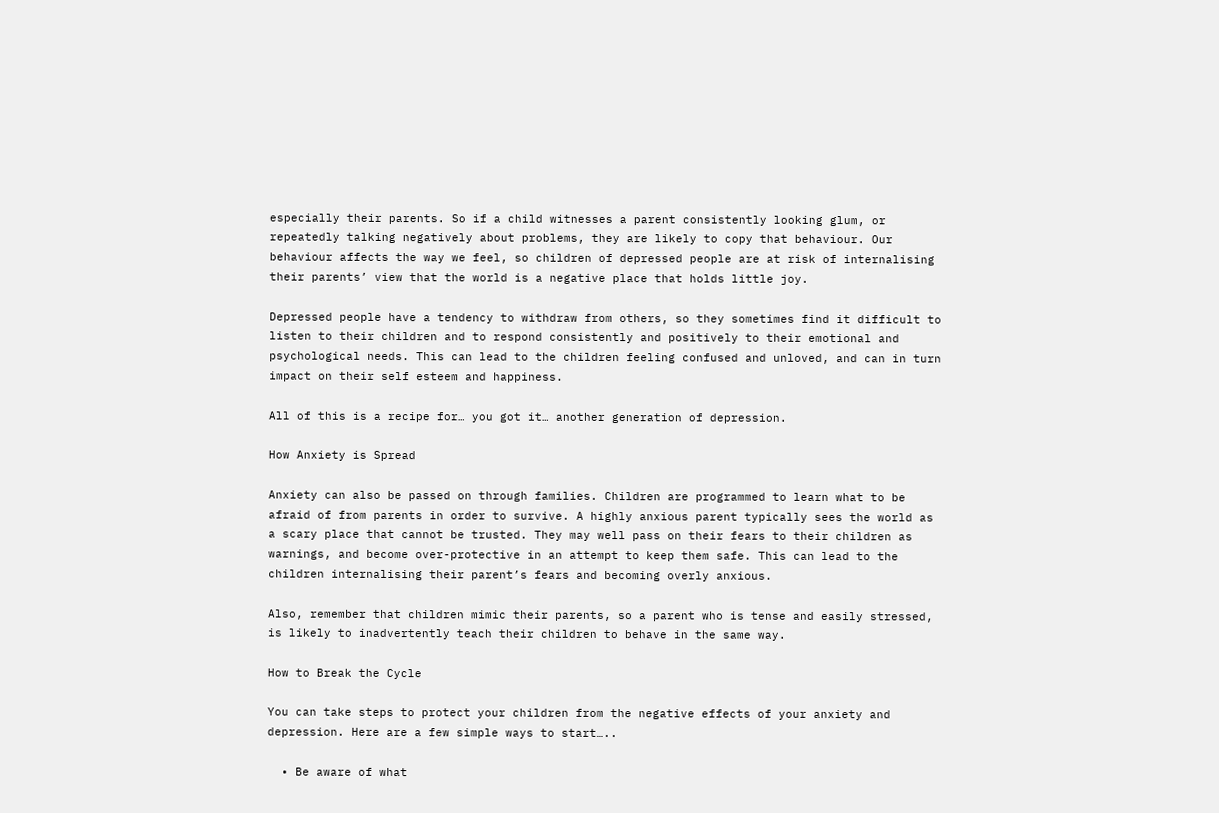especially their parents. So if a child witnesses a parent consistently looking glum, or repeatedly talking negatively about problems, they are likely to copy that behaviour. Our behaviour affects the way we feel, so children of depressed people are at risk of internalising their parents’ view that the world is a negative place that holds little joy.

Depressed people have a tendency to withdraw from others, so they sometimes find it difficult to listen to their children and to respond consistently and positively to their emotional and psychological needs. This can lead to the children feeling confused and unloved, and can in turn impact on their self esteem and happiness.

All of this is a recipe for… you got it… another generation of depression.

How Anxiety is Spread

Anxiety can also be passed on through families. Children are programmed to learn what to be afraid of from parents in order to survive. A highly anxious parent typically sees the world as a scary place that cannot be trusted. They may well pass on their fears to their children as warnings, and become over-protective in an attempt to keep them safe. This can lead to the children internalising their parent’s fears and becoming overly anxious.

Also, remember that children mimic their parents, so a parent who is tense and easily stressed, is likely to inadvertently teach their children to behave in the same way.

How to Break the Cycle

You can take steps to protect your children from the negative effects of your anxiety and depression. Here are a few simple ways to start…..

  • Be aware of what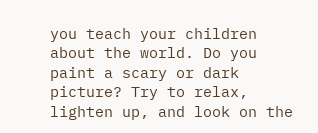you teach your children about the world. Do you paint a scary or dark picture? Try to relax, lighten up, and look on the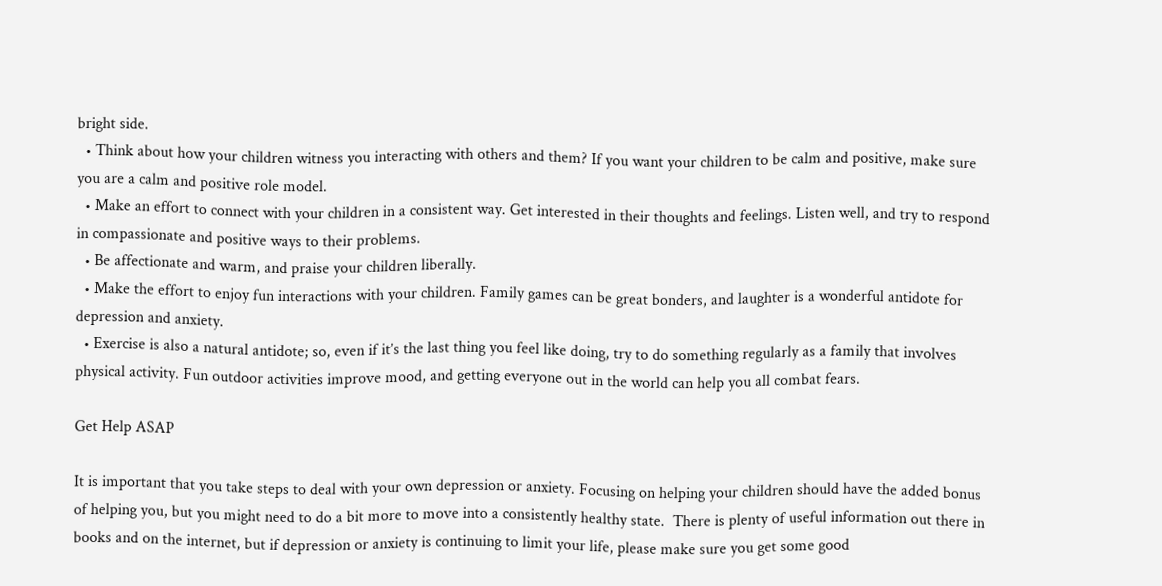bright side.
  • Think about how your children witness you interacting with others and them? If you want your children to be calm and positive, make sure you are a calm and positive role model.
  • Make an effort to connect with your children in a consistent way. Get interested in their thoughts and feelings. Listen well, and try to respond in compassionate and positive ways to their problems.
  • Be affectionate and warm, and praise your children liberally.
  • Make the effort to enjoy fun interactions with your children. Family games can be great bonders, and laughter is a wonderful antidote for depression and anxiety.
  • Exercise is also a natural antidote; so, even if it’s the last thing you feel like doing, try to do something regularly as a family that involves physical activity. Fun outdoor activities improve mood, and getting everyone out in the world can help you all combat fears.

Get Help ASAP

It is important that you take steps to deal with your own depression or anxiety. Focusing on helping your children should have the added bonus of helping you, but you might need to do a bit more to move into a consistently healthy state.  There is plenty of useful information out there in books and on the internet, but if depression or anxiety is continuing to limit your life, please make sure you get some good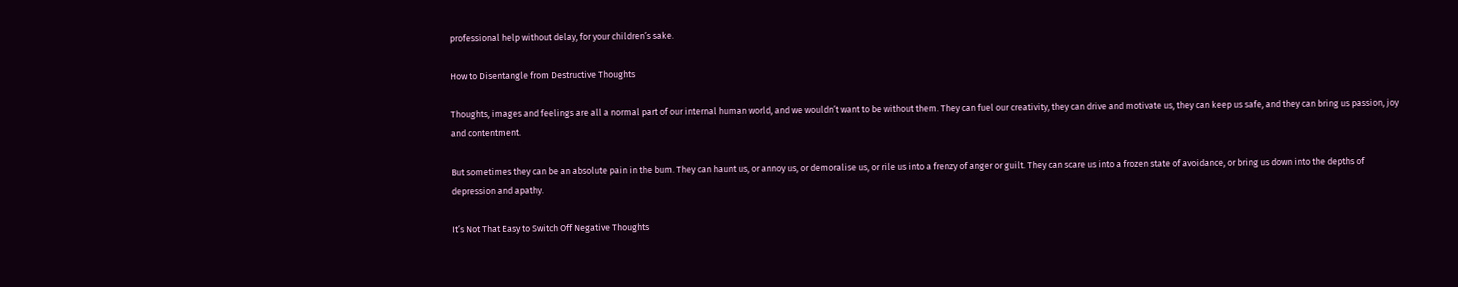professional help without delay, for your children’s sake.

How to Disentangle from Destructive Thoughts

Thoughts, images and feelings are all a normal part of our internal human world, and we wouldn’t want to be without them. They can fuel our creativity, they can drive and motivate us, they can keep us safe, and they can bring us passion, joy and contentment.

But sometimes they can be an absolute pain in the bum. They can haunt us, or annoy us, or demoralise us, or rile us into a frenzy of anger or guilt. They can scare us into a frozen state of avoidance, or bring us down into the depths of depression and apathy.

It’s Not That Easy to Switch Off Negative Thoughts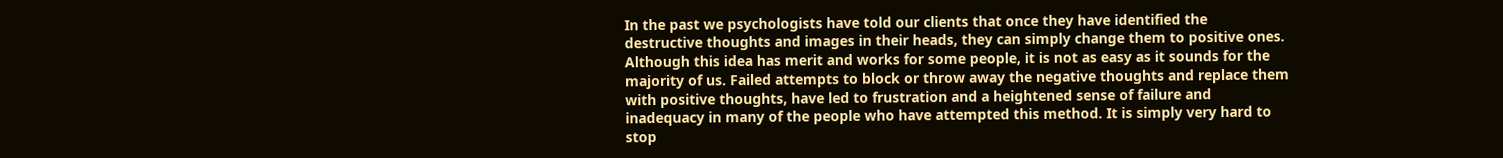In the past we psychologists have told our clients that once they have identified the destructive thoughts and images in their heads, they can simply change them to positive ones. Although this idea has merit and works for some people, it is not as easy as it sounds for the majority of us. Failed attempts to block or throw away the negative thoughts and replace them with positive thoughts, have led to frustration and a heightened sense of failure and inadequacy in many of the people who have attempted this method. It is simply very hard to stop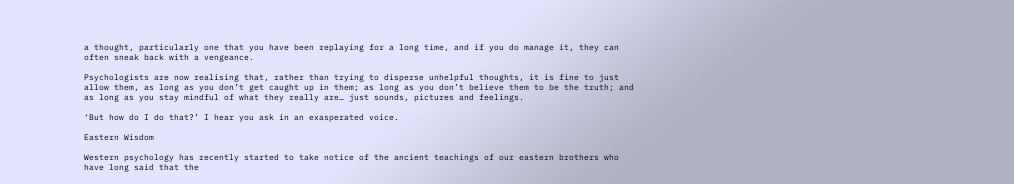a thought, particularly one that you have been replaying for a long time, and if you do manage it, they can often sneak back with a vengeance.

Psychologists are now realising that, rather than trying to disperse unhelpful thoughts, it is fine to just allow them, as long as you don’t get caught up in them; as long as you don’t believe them to be the truth; and as long as you stay mindful of what they really are… just sounds, pictures and feelings.

‘But how do I do that?’ I hear you ask in an exasperated voice.

Eastern Wisdom

Western psychology has recently started to take notice of the ancient teachings of our eastern brothers who have long said that the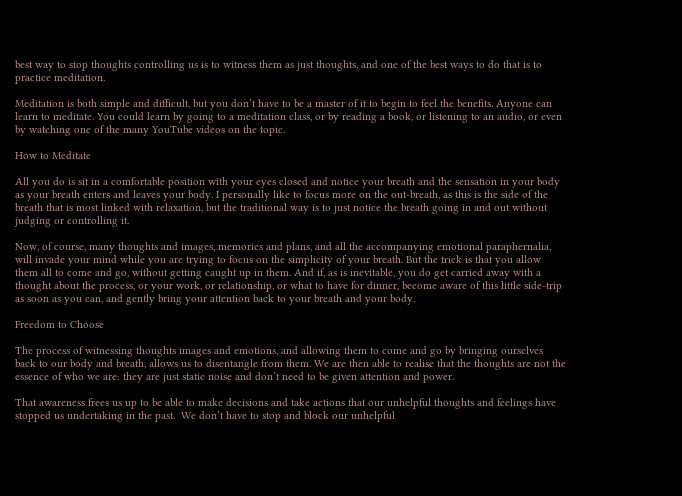best way to stop thoughts controlling us is to witness them as just thoughts, and one of the best ways to do that is to practice meditation.

Meditation is both simple and difficult, but you don’t have to be a master of it to begin to feel the benefits. Anyone can learn to meditate. You could learn by going to a meditation class, or by reading a book, or listening to an audio, or even by watching one of the many YouTube videos on the topic.

How to Meditate

All you do is sit in a comfortable position with your eyes closed and notice your breath and the sensation in your body as your breath enters and leaves your body. I personally like to focus more on the out-breath, as this is the side of the breath that is most linked with relaxation, but the traditional way is to just notice the breath going in and out without judging or controlling it.

Now, of course, many thoughts and images, memories and plans, and all the accompanying emotional paraphernalia, will invade your mind while you are trying to focus on the simplicity of your breath. But the trick is that you allow them all to come and go, without getting caught up in them. And if, as is inevitable, you do get carried away with a thought about the process, or your work, or relationship, or what to have for dinner, become aware of this little side-trip as soon as you can, and gently bring your attention back to your breath and your body.

Freedom to Choose

The process of witnessing thoughts images and emotions, and allowing them to come and go by bringing ourselves back to our body and breath, allows us to disentangle from them. We are then able to realise that the thoughts are not the essence of who we are: they are just static noise and don’t need to be given attention and power.

That awareness frees us up to be able to make decisions and take actions that our unhelpful thoughts and feelings have stopped us undertaking in the past.  We don’t have to stop and block our unhelpful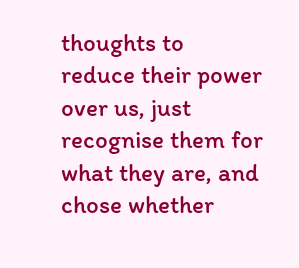thoughts to reduce their power over us, just recognise them for what they are, and chose whether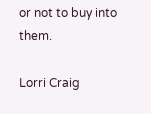or not to buy into them.

Lorri Craig